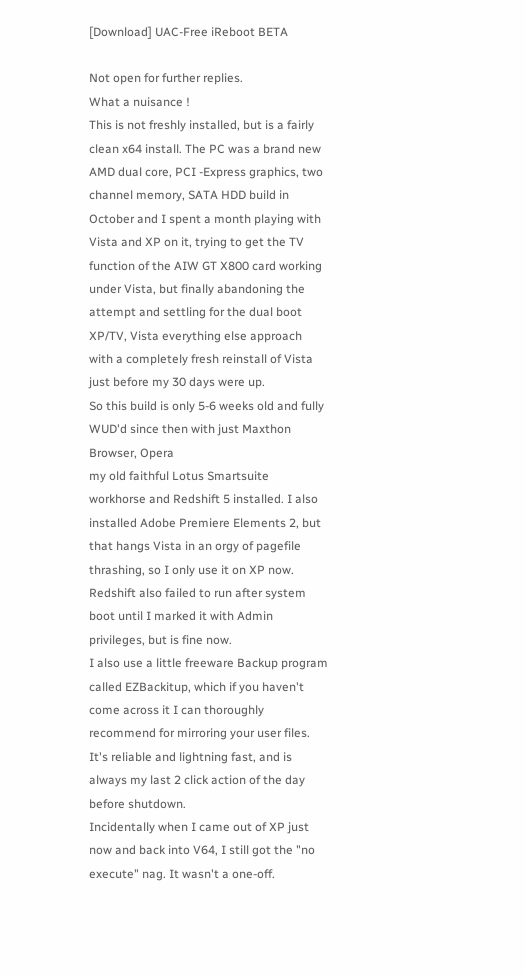[Download] UAC-Free iReboot BETA

Not open for further replies.
What a nuisance !
This is not freshly installed, but is a fairly clean x64 install. The PC was a brand new AMD dual core, PCI -Express graphics, two channel memory, SATA HDD build in October and I spent a month playing with Vista and XP on it, trying to get the TV function of the AIW GT X800 card working under Vista, but finally abandoning the attempt and settling for the dual boot XP/TV, Vista everything else approach with a completely fresh reinstall of Vista just before my 30 days were up.
So this build is only 5-6 weeks old and fully WUD'd since then with just Maxthon Browser, Opera
my old faithful Lotus Smartsuite workhorse and Redshift 5 installed. I also installed Adobe Premiere Elements 2, but that hangs Vista in an orgy of pagefile thrashing, so I only use it on XP now.
Redshift also failed to run after system boot until I marked it with Admin privileges, but is fine now.
I also use a little freeware Backup program called EZBackitup, which if you haven't come across it I can thoroughly recommend for mirroring your user files. It's reliable and lightning fast, and is always my last 2 click action of the day before shutdown.
Incidentally when I came out of XP just now and back into V64, I still got the "no execute" nag. It wasn't a one-off.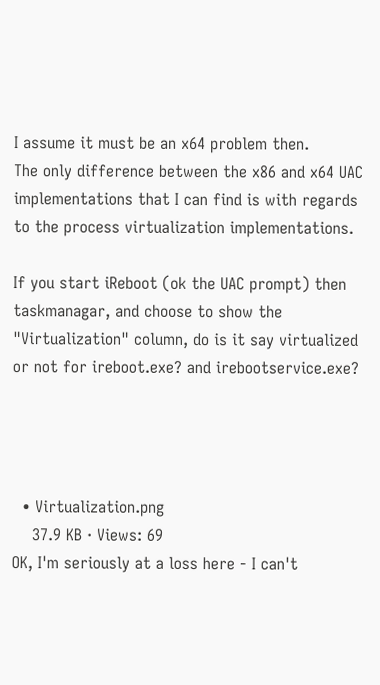I assume it must be an x64 problem then.
The only difference between the x86 and x64 UAC implementations that I can find is with regards to the process virtualization implementations.

If you start iReboot (ok the UAC prompt) then taskmanagar, and choose to show the "Virtualization" column, do is it say virtualized or not for ireboot.exe? and irebootservice.exe?




  • Virtualization.png
    37.9 KB · Views: 69
OK, I'm seriously at a loss here - I can't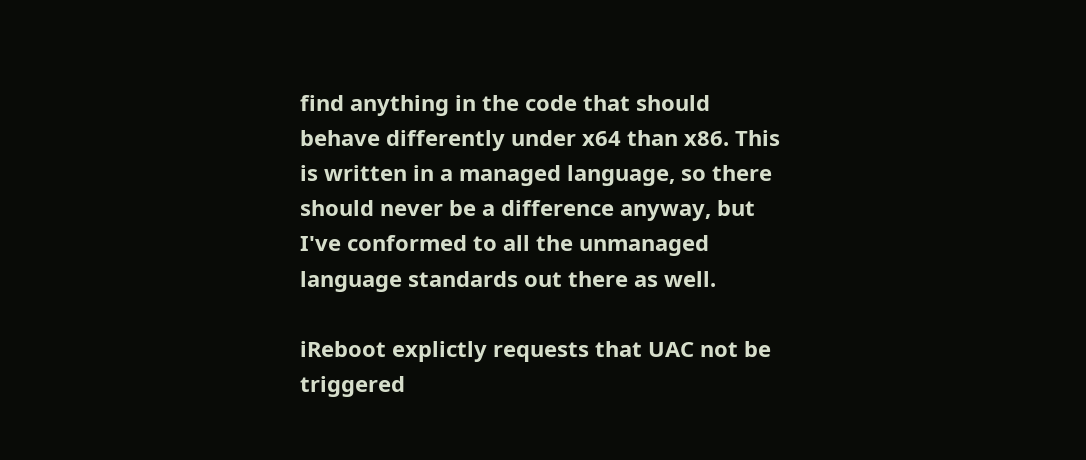find anything in the code that should behave differently under x64 than x86. This is written in a managed language, so there should never be a difference anyway, but I've conformed to all the unmanaged language standards out there as well.

iReboot explictly requests that UAC not be triggered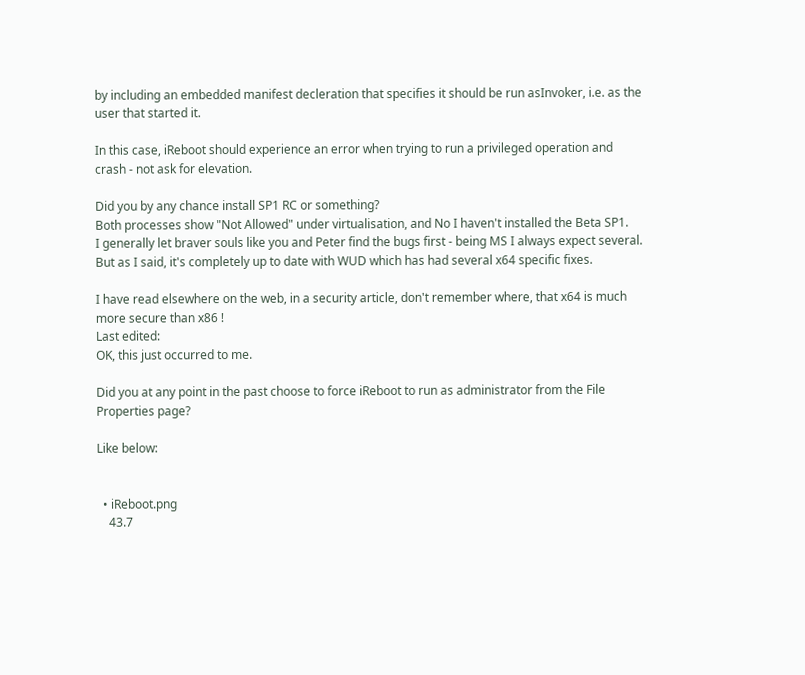by including an embedded manifest decleration that specifies it should be run asInvoker, i.e. as the user that started it.

In this case, iReboot should experience an error when trying to run a privileged operation and crash - not ask for elevation.

Did you by any chance install SP1 RC or something?
Both processes show "Not Allowed" under virtualisation, and No I haven't installed the Beta SP1.
I generally let braver souls like you and Peter find the bugs first - being MS I always expect several.
But as I said, it's completely up to date with WUD which has had several x64 specific fixes.

I have read elsewhere on the web, in a security article, don't remember where, that x64 is much more secure than x86 !
Last edited:
OK, this just occurred to me.

Did you at any point in the past choose to force iReboot to run as administrator from the File Properties page?

Like below:


  • iReboot.png
    43.7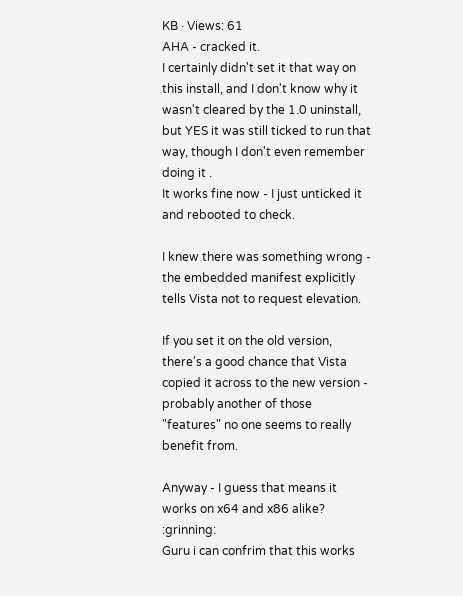KB · Views: 61
AHA - cracked it.
I certainly didn't set it that way on this install, and I don't know why it wasn't cleared by the 1.0 uninstall, but YES it was still ticked to run that way, though I don't even remember doing it .
It works fine now - I just unticked it and rebooted to check.

I knew there was something wrong - the embedded manifest explicitly tells Vista not to request elevation.

If you set it on the old version, there's a good chance that Vista copied it across to the new version - probably another of those "features" no one seems to really benefit from.

Anyway - I guess that means it works on x64 and x86 alike? :grinning:
Guru i can confrim that this works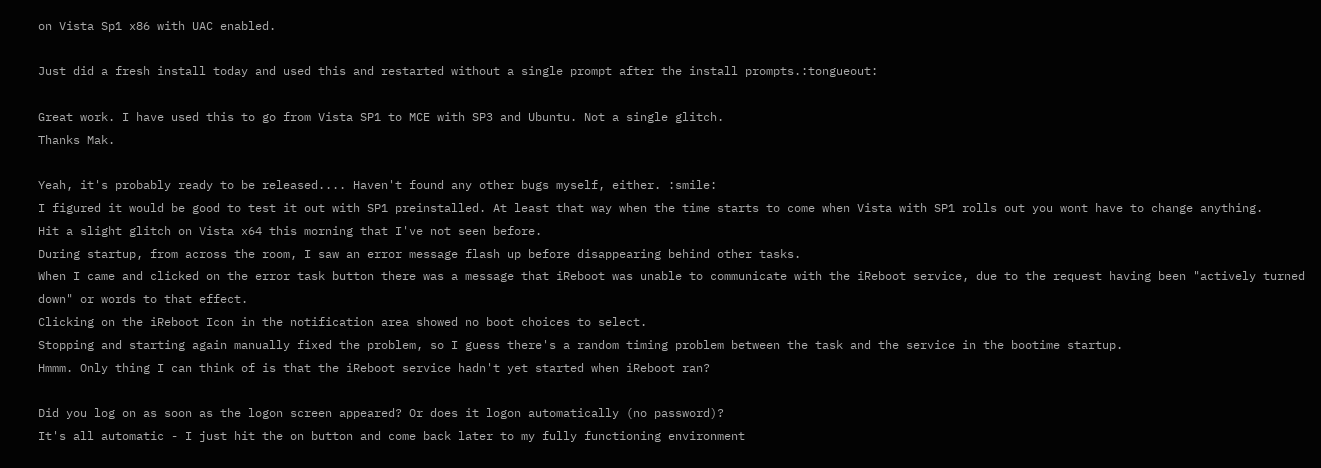on Vista Sp1 x86 with UAC enabled.

Just did a fresh install today and used this and restarted without a single prompt after the install prompts.:tongueout:

Great work. I have used this to go from Vista SP1 to MCE with SP3 and Ubuntu. Not a single glitch.
Thanks Mak.

Yeah, it's probably ready to be released.... Haven't found any other bugs myself, either. :smile:
I figured it would be good to test it out with SP1 preinstalled. At least that way when the time starts to come when Vista with SP1 rolls out you wont have to change anything.
Hit a slight glitch on Vista x64 this morning that I've not seen before.
During startup, from across the room, I saw an error message flash up before disappearing behind other tasks.
When I came and clicked on the error task button there was a message that iReboot was unable to communicate with the iReboot service, due to the request having been "actively turned down" or words to that effect.
Clicking on the iReboot Icon in the notification area showed no boot choices to select.
Stopping and starting again manually fixed the problem, so I guess there's a random timing problem between the task and the service in the bootime startup.
Hmmm. Only thing I can think of is that the iReboot service hadn't yet started when iReboot ran?

Did you log on as soon as the logon screen appeared? Or does it logon automatically (no password)?
It's all automatic - I just hit the on button and come back later to my fully functioning environment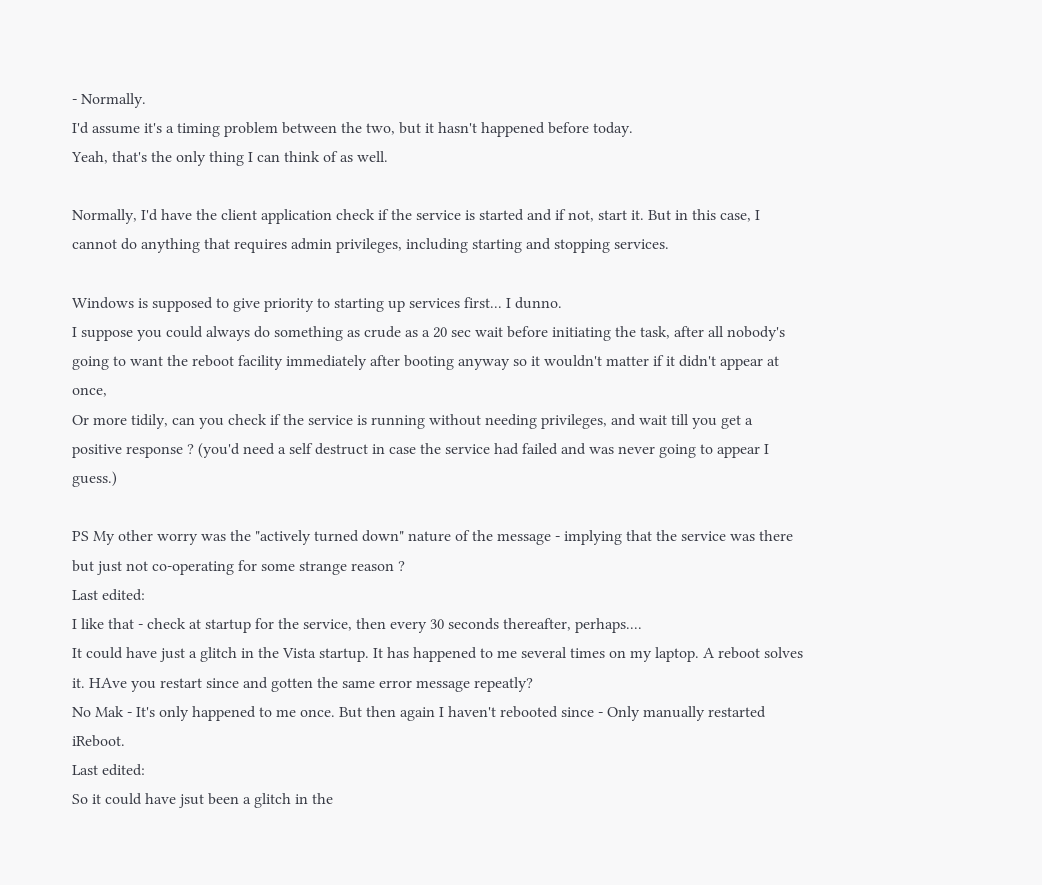- Normally.
I'd assume it's a timing problem between the two, but it hasn't happened before today.
Yeah, that's the only thing I can think of as well.

Normally, I'd have the client application check if the service is started and if not, start it. But in this case, I cannot do anything that requires admin privileges, including starting and stopping services.

Windows is supposed to give priority to starting up services first... I dunno.
I suppose you could always do something as crude as a 20 sec wait before initiating the task, after all nobody's going to want the reboot facility immediately after booting anyway so it wouldn't matter if it didn't appear at once,
Or more tidily, can you check if the service is running without needing privileges, and wait till you get a positive response ? (you'd need a self destruct in case the service had failed and was never going to appear I guess.)

PS My other worry was the "actively turned down" nature of the message - implying that the service was there but just not co-operating for some strange reason ?
Last edited:
I like that - check at startup for the service, then every 30 seconds thereafter, perhaps....
It could have just a glitch in the Vista startup. It has happened to me several times on my laptop. A reboot solves it. HAve you restart since and gotten the same error message repeatly?
No Mak - It's only happened to me once. But then again I haven't rebooted since - Only manually restarted iReboot.
Last edited:
So it could have jsut been a glitch in the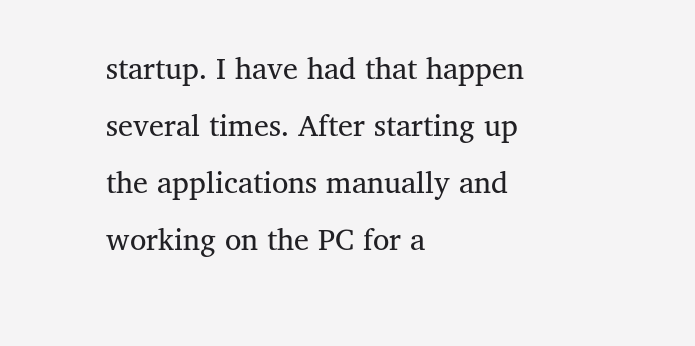startup. I have had that happen several times. After starting up the applications manually and working on the PC for a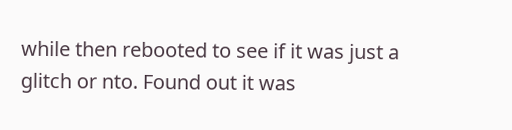while then rebooted to see if it was just a glitch or nto. Found out it was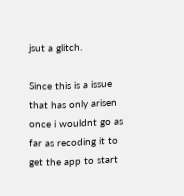jsut a glitch.

Since this is a issue that has only arisen once i wouldnt go as far as recoding it to get the app to start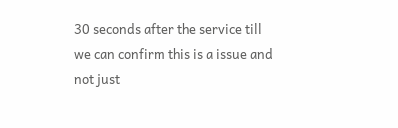30 seconds after the service till we can confirm this is a issue and not just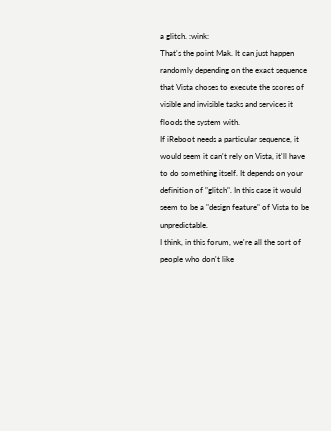a glitch. :wink:
That's the point Mak. It can just happen randomly depending on the exact sequence that Vista choses to execute the scores of visible and invisible tasks and services it floods the system with.
If iReboot needs a particular sequence, it would seem it can't rely on Vista, it'll have to do something itself. It depends on your definition of "glitch". In this case it would seem to be a "design feature" of Vista to be unpredictable.
I think, in this forum, we're all the sort of people who don't like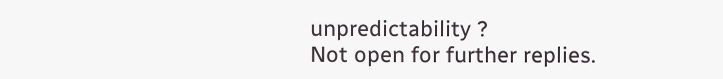unpredictability ?
Not open for further replies.